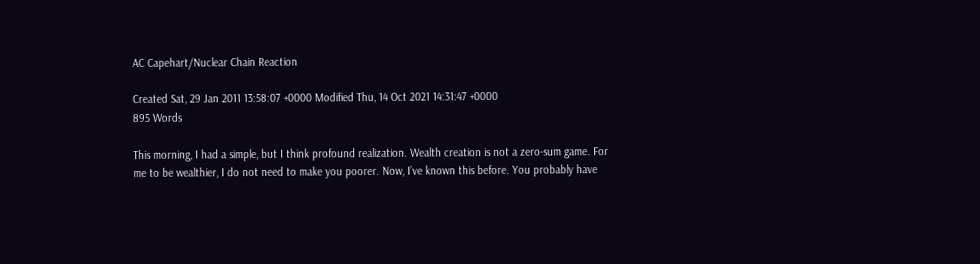AC Capehart/Nuclear Chain Reaction

Created Sat, 29 Jan 2011 13:58:07 +0000 Modified Thu, 14 Oct 2021 14:31:47 +0000
895 Words

This morning, I had a simple, but I think profound realization. Wealth creation is not a zero-sum game. For me to be wealthier, I do not need to make you poorer. Now, I’ve known this before. You probably have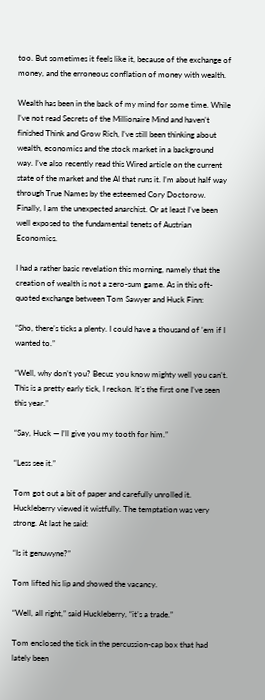too. But sometimes it feels like it, because of the exchange of money, and the erroneous conflation of money with wealth.

Wealth has been in the back of my mind for some time. While I’ve not read Secrets of the Millionaire Mind and haven’t finished Think and Grow Rich, I’ve still been thinking about wealth, economics and the stock market in a background way. I’ve also recently read this Wired article on the current state of the market and the AI that runs it. I’m about half way through True Names by the esteemed Cory Doctorow. Finally, I am the unexpected anarchist. Or at least I’ve been well exposed to the fundamental tenets of Austrian Economics.

I had a rather basic revelation this morning, namely that the creation of wealth is not a zero-sum game. As in this oft-quoted exchange between Tom Sawyer and Huck Finn:

“Sho, there’s ticks a plenty. I could have a thousand of ’em if I wanted to.”

“Well, why don’t you? Becuz you know mighty well you can’t. This is a pretty early tick, I reckon. It’s the first one I’ve seen this year.”

“Say, Huck — I’ll give you my tooth for him.”

“Less see it.”

Tom got out a bit of paper and carefully unrolled it. Huckleberry viewed it wistfully. The temptation was very strong. At last he said:

“Is it genuwyne?”

Tom lifted his lip and showed the vacancy.

“Well, all right,” said Huckleberry, “it’s a trade.”

Tom enclosed the tick in the percussion-cap box that had lately been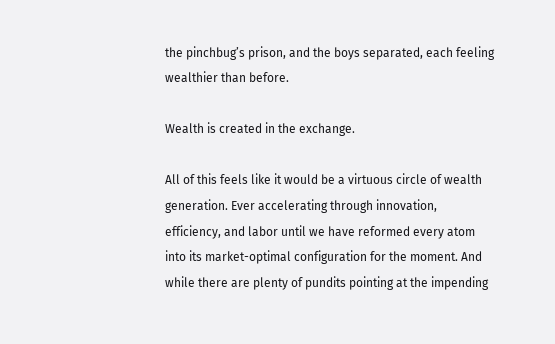the pinchbug’s prison, and the boys separated, each feeling wealthier than before.

Wealth is created in the exchange.

All of this feels like it would be a virtuous circle of wealth generation. Ever accelerating through innovation, efficiency, and labor until we have reformed every atom into its market-optimal configuration for the moment. And while there are plenty of pundits pointing at the impending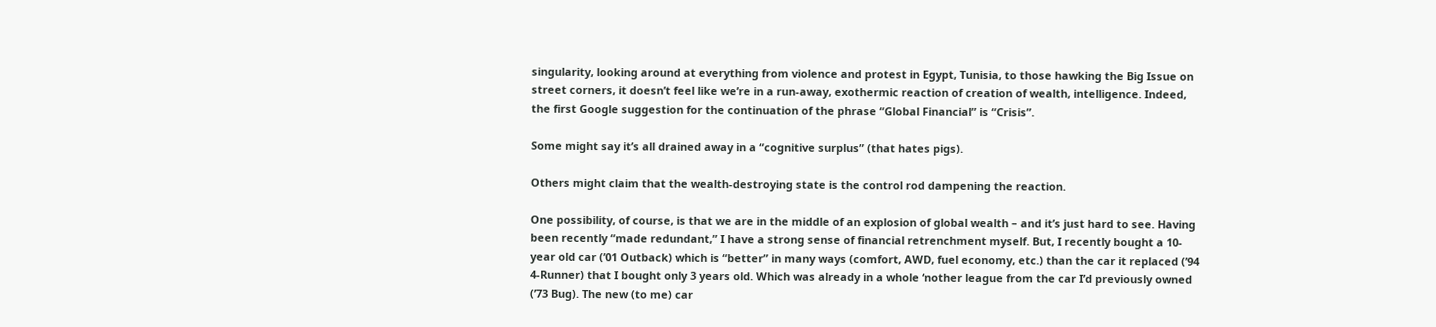singularity, looking around at everything from violence and protest in Egypt, Tunisia, to those hawking the Big Issue on street corners, it doesn’t feel like we’re in a run-away, exothermic reaction of creation of wealth, intelligence. Indeed, the first Google suggestion for the continuation of the phrase “Global Financial” is “Crisis”.

Some might say it’s all drained away in a “cognitive surplus” (that hates pigs).

Others might claim that the wealth-destroying state is the control rod dampening the reaction.

One possibility, of course, is that we are in the middle of an explosion of global wealth – and it’s just hard to see. Having been recently “made redundant,” I have a strong sense of financial retrenchment myself. But, I recently bought a 10-year old car (’01 Outback) which is “better” in many ways (comfort, AWD, fuel economy, etc.) than the car it replaced (’94 4-Runner) that I bought only 3 years old. Which was already in a whole ‘nother league from the car I’d previously owned (’73 Bug). The new (to me) car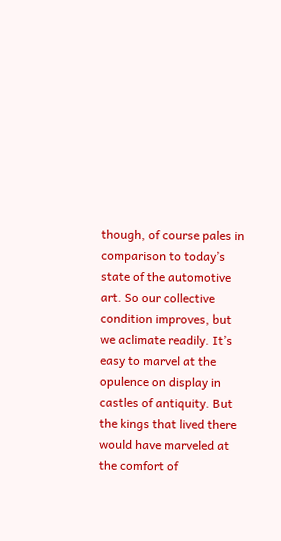though, of course pales in comparison to today’s state of the automotive art. So our collective condition improves, but we aclimate readily. It’s easy to marvel at the opulence on display in castles of antiquity. But the kings that lived there would have marveled at the comfort of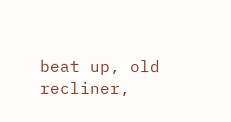beat up, old recliner,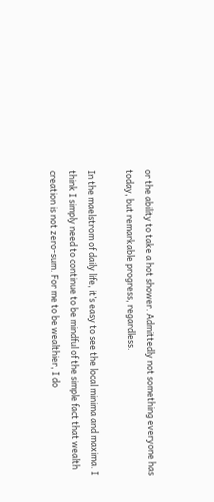or the ability to take a hot shower. Admittedly not something everyone has today, but remarkable progress, regardless.

In the maelstrom of daily life, it’s easy to see the local minima and maxima. I think I simply need to continue to be mindful of the simple fact that wealth creation is not zero-sum. For me to be wealthier, I do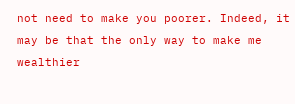not need to make you poorer. Indeed, it may be that the only way to make me wealthier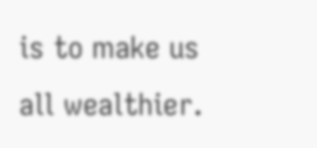is to make us all wealthier.